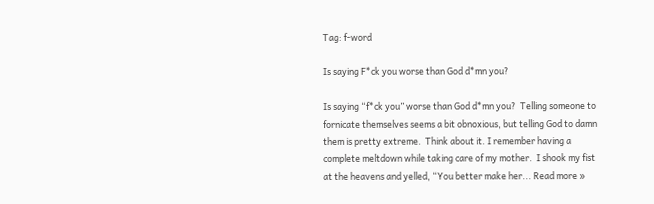Tag: f-word

Is saying F*ck you worse than God d*mn you?

Is saying “f*ck you” worse than God d*mn you?  Telling someone to fornicate themselves seems a bit obnoxious, but telling God to damn them is pretty extreme.  Think about it. I remember having a complete meltdown while taking care of my mother.  I shook my fist at the heavens and yelled, “You better make her... Read more »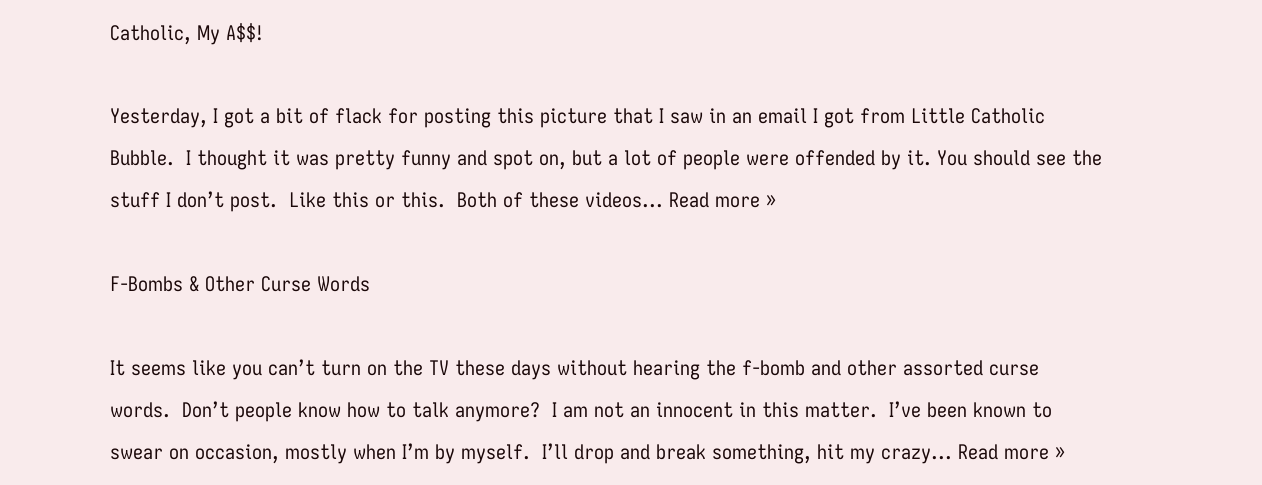Catholic, My A$$!

Yesterday, I got a bit of flack for posting this picture that I saw in an email I got from Little Catholic Bubble.  I thought it was pretty funny and spot on, but a lot of people were offended by it. You should see the stuff I don’t post.  Like this or this.  Both of these videos... Read more »

F-Bombs & Other Curse Words

It seems like you can’t turn on the TV these days without hearing the f-bomb and other assorted curse words.  Don’t people know how to talk anymore?  I am not an innocent in this matter.  I’ve been known to swear on occasion, mostly when I’m by myself.  I’ll drop and break something, hit my crazy... Read more »